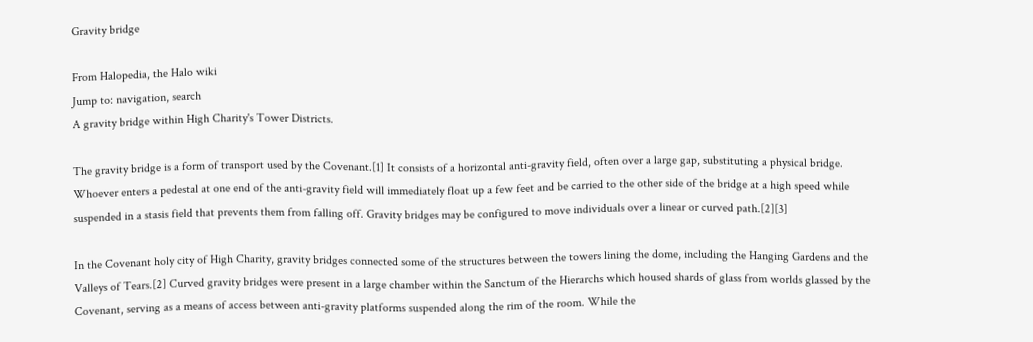Gravity bridge

From Halopedia, the Halo wiki
Jump to: navigation, search
A gravity bridge within High Charity's Tower Districts.

The gravity bridge is a form of transport used by the Covenant.[1] It consists of a horizontal anti-gravity field, often over a large gap, substituting a physical bridge. Whoever enters a pedestal at one end of the anti-gravity field will immediately float up a few feet and be carried to the other side of the bridge at a high speed while suspended in a stasis field that prevents them from falling off. Gravity bridges may be configured to move individuals over a linear or curved path.[2][3]

In the Covenant holy city of High Charity, gravity bridges connected some of the structures between the towers lining the dome, including the Hanging Gardens and the Valleys of Tears.[2] Curved gravity bridges were present in a large chamber within the Sanctum of the Hierarchs which housed shards of glass from worlds glassed by the Covenant, serving as a means of access between anti-gravity platforms suspended along the rim of the room. While the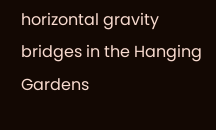horizontal gravity bridges in the Hanging Gardens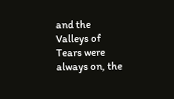and the Valleys of Tears were always on, the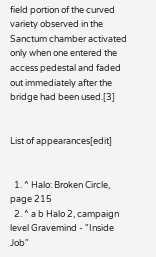field portion of the curved variety observed in the Sanctum chamber activated only when one entered the access pedestal and faded out immediately after the bridge had been used.[3]


List of appearances[edit]


  1. ^ Halo: Broken Circle, page 215
  2. ^ a b Halo 2, campaign level Gravemind - "Inside Job"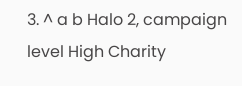3. ^ a b Halo 2, campaign level High Charity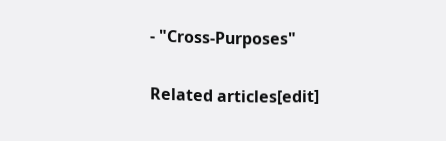- "Cross-Purposes"

Related articles[edit]